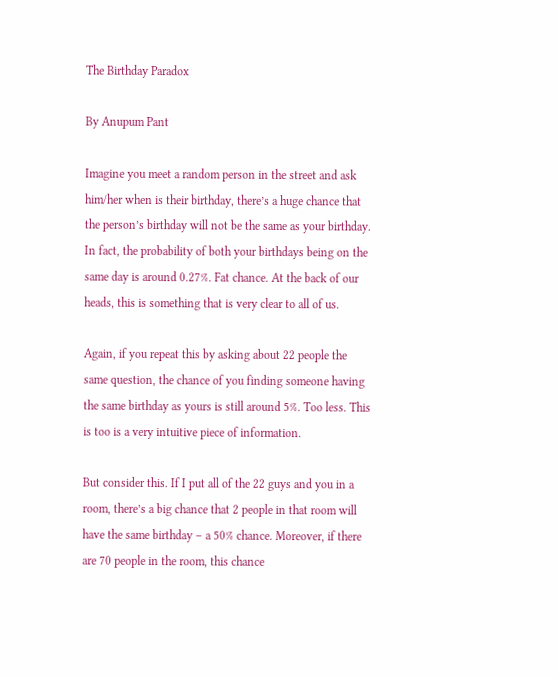The Birthday Paradox

By Anupum Pant

Imagine you meet a random person in the street and ask him/her when is their birthday, there’s a huge chance that the person’s birthday will not be the same as your birthday. In fact, the probability of both your birthdays being on the same day is around 0.27%. Fat chance. At the back of our heads, this is something that is very clear to all of us.

Again, if you repeat this by asking about 22 people the same question, the chance of you finding someone having the same birthday as yours is still around 5%. Too less. This is too is a very intuitive piece of information.

But consider this. If I put all of the 22 guys and you in a room, there’s a big chance that 2 people in that room will have the same birthday – a 50% chance. Moreover, if there are 70 people in the room, this chance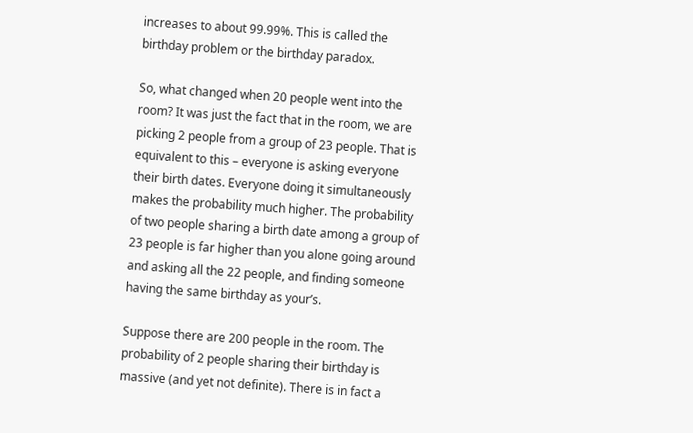increases to about 99.99%. This is called the birthday problem or the birthday paradox.

So, what changed when 20 people went into the room? It was just the fact that in the room, we are picking 2 people from a group of 23 people. That is equivalent to this – everyone is asking everyone their birth dates. Everyone doing it simultaneously makes the probability much higher. The probability of two people sharing a birth date among a group of 23 people is far higher than you alone going around and asking all the 22 people, and finding someone having the same birthday as your’s.

Suppose there are 200 people in the room. The probability of 2 people sharing their birthday is massive (and yet not definite). There is in fact a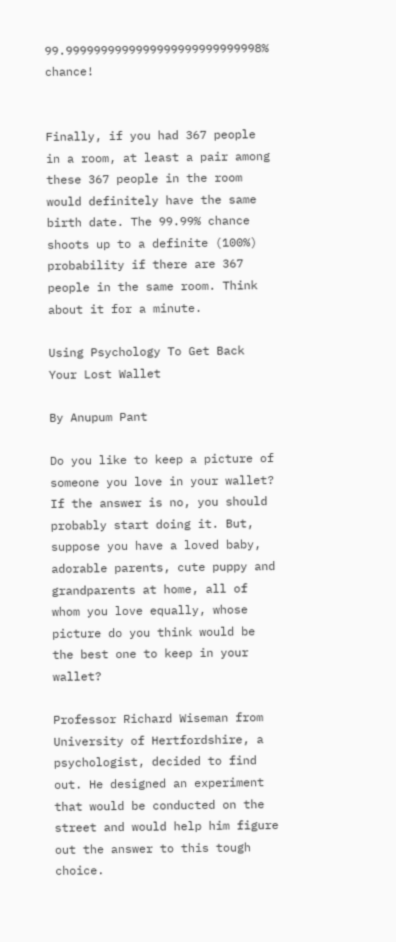99.9999999999999999999999999998% chance!


Finally, if you had 367 people in a room, at least a pair among these 367 people in the room would definitely have the same birth date. The 99.99% chance shoots up to a definite (100%) probability if there are 367 people in the same room. Think about it for a minute.

Using Psychology To Get Back Your Lost Wallet

By Anupum Pant

Do you like to keep a picture of someone you love in your wallet? If the answer is no, you should probably start doing it. But, suppose you have a loved baby, adorable parents, cute puppy and grandparents at home, all of whom you love equally, whose picture do you think would be the best one to keep in your wallet?

Professor Richard Wiseman from University of Hertfordshire, a psychologist, decided to find out. He designed an experiment that would be conducted on the street and would help him figure out the answer to this tough choice.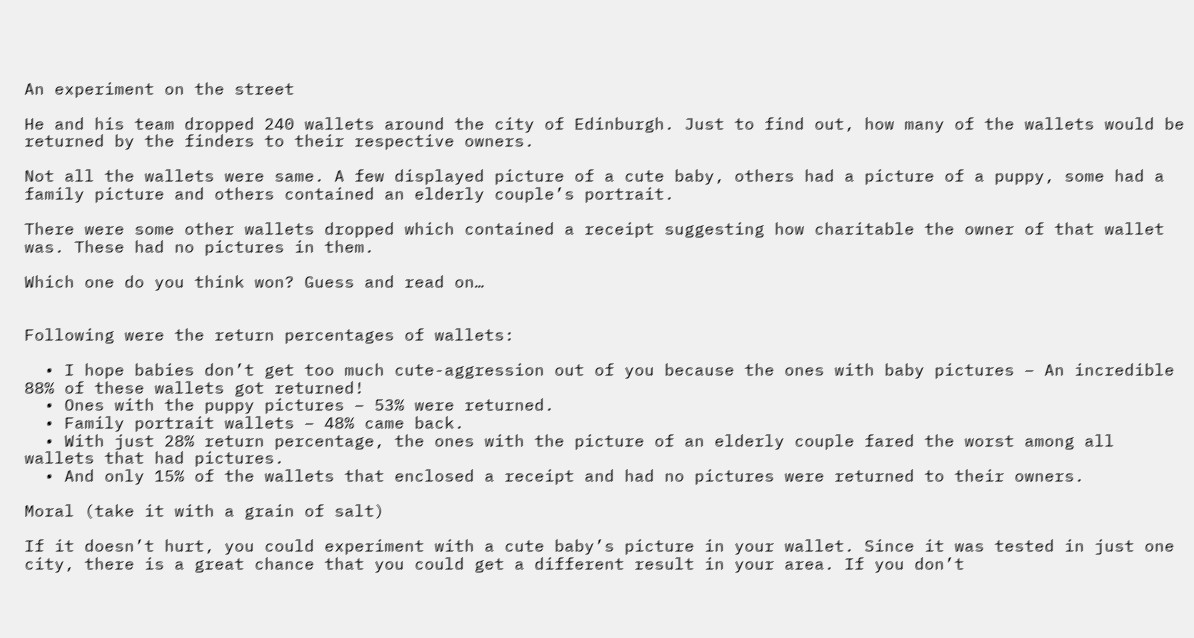An experiment on the street

He and his team dropped 240 wallets around the city of Edinburgh. Just to find out, how many of the wallets would be returned by the finders to their respective owners.

Not all the wallets were same. A few displayed picture of a cute baby, others had a picture of a puppy, some had a family picture and others contained an elderly couple’s portrait.

There were some other wallets dropped which contained a receipt suggesting how charitable the owner of that wallet was. These had no pictures in them.

Which one do you think won? Guess and read on…


Following were the return percentages of wallets:

  • I hope babies don’t get too much cute-aggression out of you because the ones with baby pictures – An incredible 88% of these wallets got returned!
  • Ones with the puppy pictures – 53% were returned.
  • Family portrait wallets – 48% came back.
  • With just 28% return percentage, the ones with the picture of an elderly couple fared the worst among all wallets that had pictures.
  • And only 15% of the wallets that enclosed a receipt and had no pictures were returned to their owners.

Moral (take it with a grain of salt)

If it doesn’t hurt, you could experiment with a cute baby’s picture in your wallet. Since it was tested in just one city, there is a great chance that you could get a different result in your area. If you don’t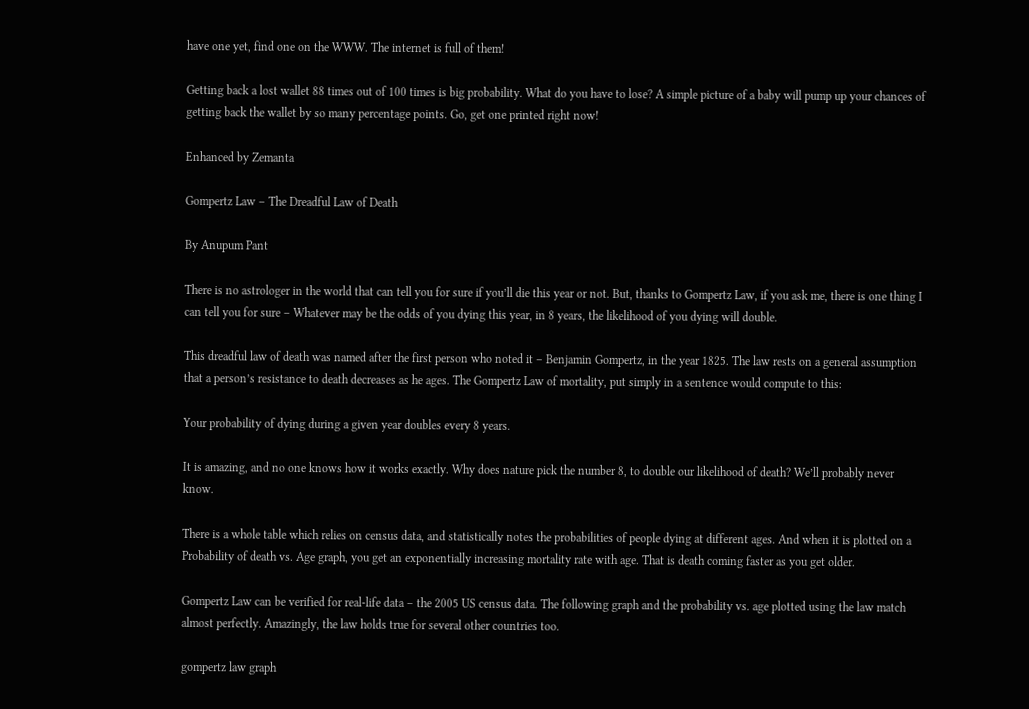have one yet, find one on the WWW. The internet is full of them!

Getting back a lost wallet 88 times out of 100 times is big probability. What do you have to lose? A simple picture of a baby will pump up your chances of getting back the wallet by so many percentage points. Go, get one printed right now!

Enhanced by Zemanta

Gompertz Law – The Dreadful Law of Death

By Anupum Pant

There is no astrologer in the world that can tell you for sure if you’ll die this year or not. But, thanks to Gompertz Law, if you ask me, there is one thing I can tell you for sure – Whatever may be the odds of you dying this year, in 8 years, the likelihood of you dying will double.

This dreadful law of death was named after the first person who noted it – Benjamin Gompertz, in the year 1825. The law rests on a general assumption that a person’s resistance to death decreases as he ages. The Gompertz Law of mortality, put simply in a sentence would compute to this:

Your probability of dying during a given year doubles every 8 years.

It is amazing, and no one knows how it works exactly. Why does nature pick the number 8, to double our likelihood of death? We’ll probably never know.

There is a whole table which relies on census data, and statistically notes the probabilities of people dying at different ages. And when it is plotted on a Probability of death vs. Age graph, you get an exponentially increasing mortality rate with age. That is death coming faster as you get older.

Gompertz Law can be verified for real-life data – the 2005 US census data. The following graph and the probability vs. age plotted using the law match almost perfectly. Amazingly, the law holds true for several other countries too.

gompertz law graph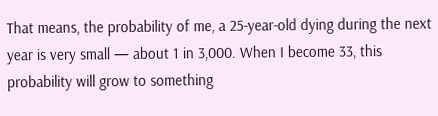That means, the probability of me, a 25-year-old dying during the next year is very small — about 1 in 3,000. When I become 33, this probability will grow to something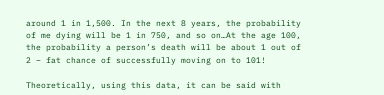around 1 in 1,500. In the next 8 years, the probability of me dying will be 1 in 750, and so on…At the age 100, the probability a person’s death will be about 1 out of 2 – fat chance of successfully moving on to 101!

Theoretically, using this data, it can be said with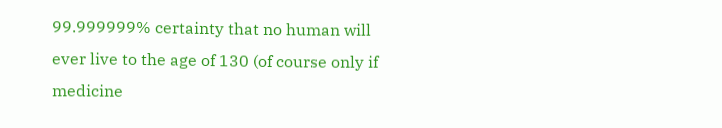99.999999% certainty that no human will ever live to the age of 130 (of course only if medicine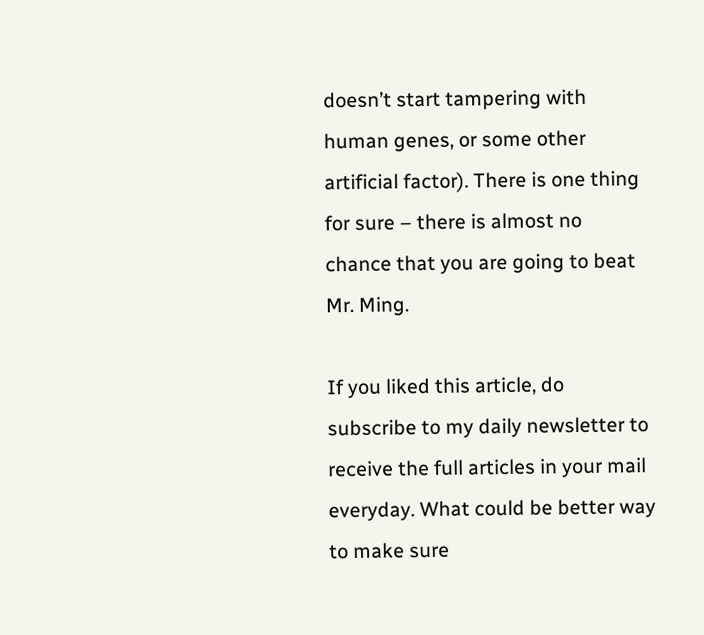doesn’t start tampering with human genes, or some other artificial factor). There is one thing for sure – there is almost no chance that you are going to beat Mr. Ming.

If you liked this article, do subscribe to my daily newsletter to receive the full articles in your mail everyday. What could be better way to make sure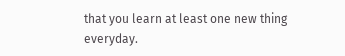that you learn at least one new thing everyday.